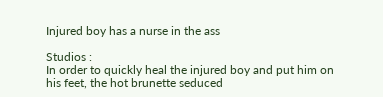Injured boy has a nurse in the ass

Studios :
In order to quickly heal the injured boy and put him on his feet, the hot brunette seduced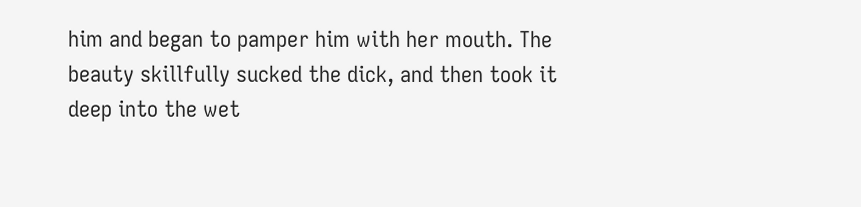him and began to pamper him with her mouth. The beauty skillfully sucked the dick, and then took it deep into the wet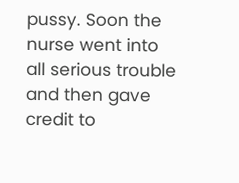pussy. Soon the nurse went into all serious trouble and then gave credit to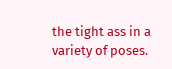the tight ass in a variety of poses.